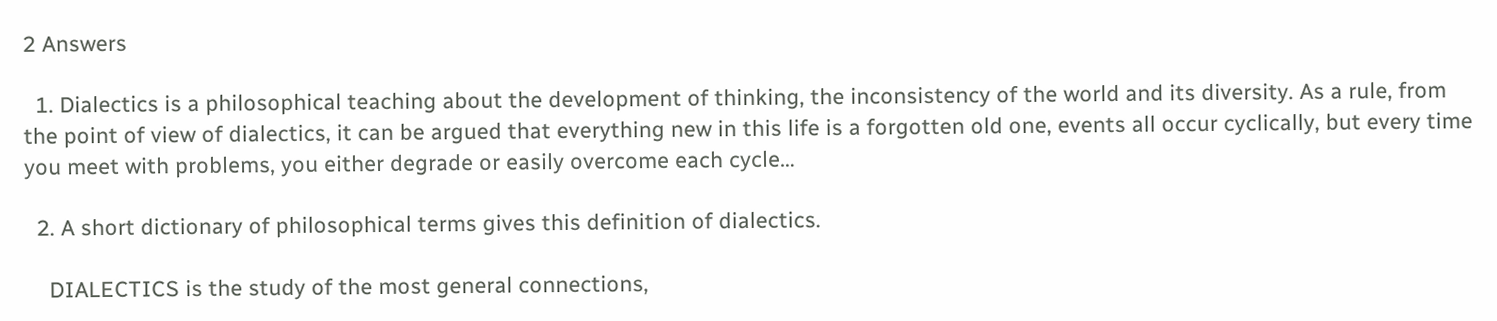2 Answers

  1. Dialectics is a philosophical teaching about the development of thinking, the inconsistency of the world and its diversity. As a rule, from the point of view of dialectics, it can be argued that everything new in this life is a forgotten old one, events all occur cyclically, but every time you meet with problems, you either degrade or easily overcome each cycle…

  2. A short dictionary of philosophical terms gives this definition of dialectics.

    DIALECTICS is the study of the most general connections,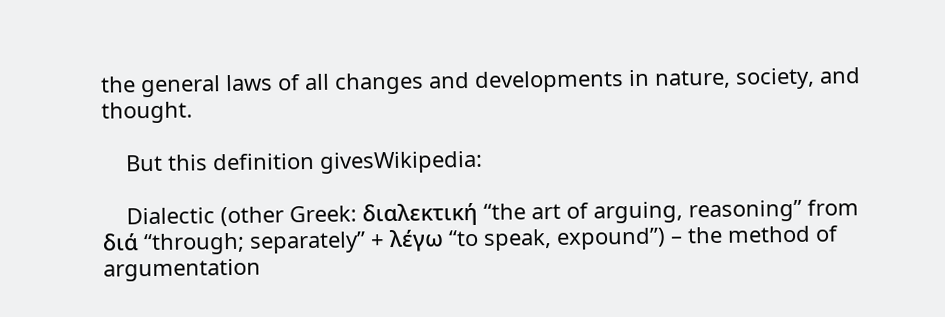the general laws of all changes and developments in nature, society, and thought.

    But this definition givesWikipedia:

    Dialectic (other Greek: διαλεκτική “the art of arguing, reasoning” from διά “through; separately” + λέγω “to speak, expound”) – the method of argumentation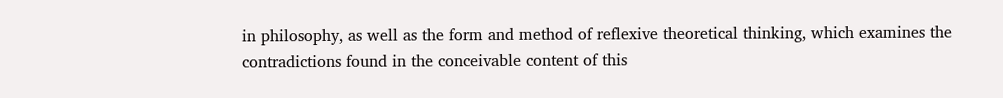in philosophy, as well as the form and method of reflexive theoretical thinking, which examines the contradictions found in the conceivable content of this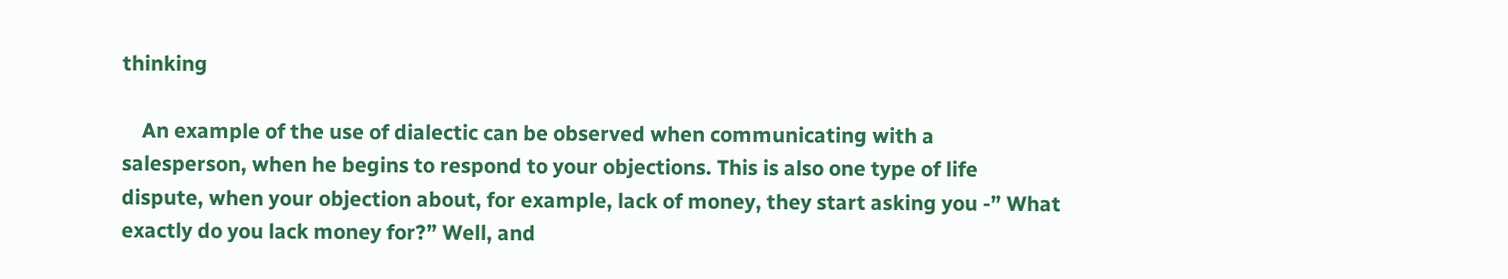thinking

    An example of the use of dialectic can be observed when communicating with a salesperson, when he begins to respond to your objections. This is also one type of life dispute, when your objection about, for example, lack of money, they start asking you -” What exactly do you lack money for?” Well, and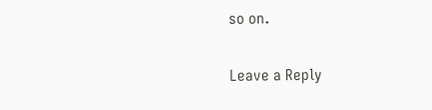so on.

Leave a Reply